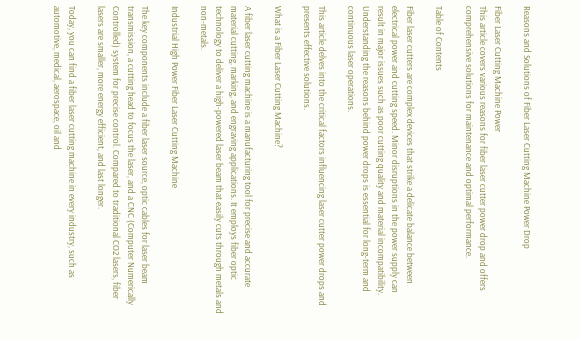Reasons and Solutions of Fiber Laser Cutting Machine Power Drop

Fiber Laser Cutting Machine Power
This article covers various reasons for fiber laser cutter power drop and offers comprehensive solutions for maintenance and optimal performance.

Table of Contents

Fiber laser cutters are complex devices that strike a delicate balance between electrical power and cutting speed. Minor disruptions in the power supply can result in major issues such as poor cutting quality and material incompatibility. Understanding the reasons behind power drops is essential for long-term and continuous laser operations.

This article delves into the critical factors influencing laser cutter power drops and presents effective solutions.

What is a Fiber Laser Cutting Machine?

A fiber laser cutting machine is a manufacturing tool for precise and accurate material cutting, marking, and engraving applications. It employs fiber optic technology to deliver a high-powered laser beam that easily cuts through metals and non-metals.

Industrial High Power Fiber Laser Cutting Machine

The key components include a fiber laser source, optic cables for laser beam transmission, a cutting head to focus the laser, and a CNC (Computer Numerically Controlled) system for precise control. Compared to traditional CO2 lasers, fiber lasers are smaller, more energy efficient, and last longer.

Today, you can find a fiber laser cutting machine in every industry, such as automotive, medical, aerospace, oil and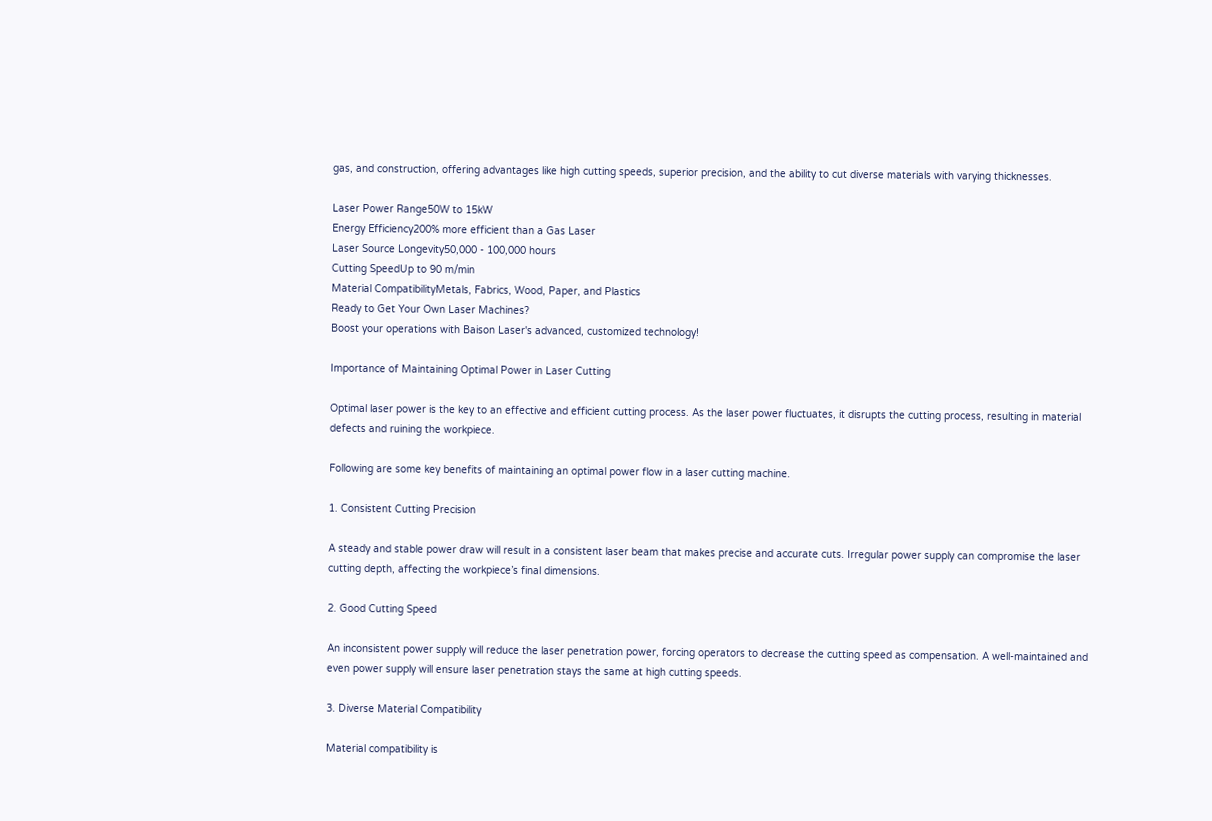gas, and construction, offering advantages like high cutting speeds, superior precision, and the ability to cut diverse materials with varying thicknesses.

Laser Power Range50W to 15kW
Energy Efficiency200% more efficient than a Gas Laser
Laser Source Longevity50,000 - 100,000 hours
Cutting SpeedUp to 90 m/min
Material CompatibilityMetals, Fabrics, Wood, Paper, and Plastics
Ready to Get Your Own Laser Machines?
Boost your operations with Baison Laser's advanced, customized technology!

Importance of Maintaining Optimal Power in Laser Cutting

Optimal laser power is the key to an effective and efficient cutting process. As the laser power fluctuates, it disrupts the cutting process, resulting in material defects and ruining the workpiece.

Following are some key benefits of maintaining an optimal power flow in a laser cutting machine.

1. Consistent Cutting Precision

A steady and stable power draw will result in a consistent laser beam that makes precise and accurate cuts. Irregular power supply can compromise the laser cutting depth, affecting the workpiece’s final dimensions.

2. Good Cutting Speed

An inconsistent power supply will reduce the laser penetration power, forcing operators to decrease the cutting speed as compensation. A well-maintained and even power supply will ensure laser penetration stays the same at high cutting speeds.

3. Diverse Material Compatibility

Material compatibility is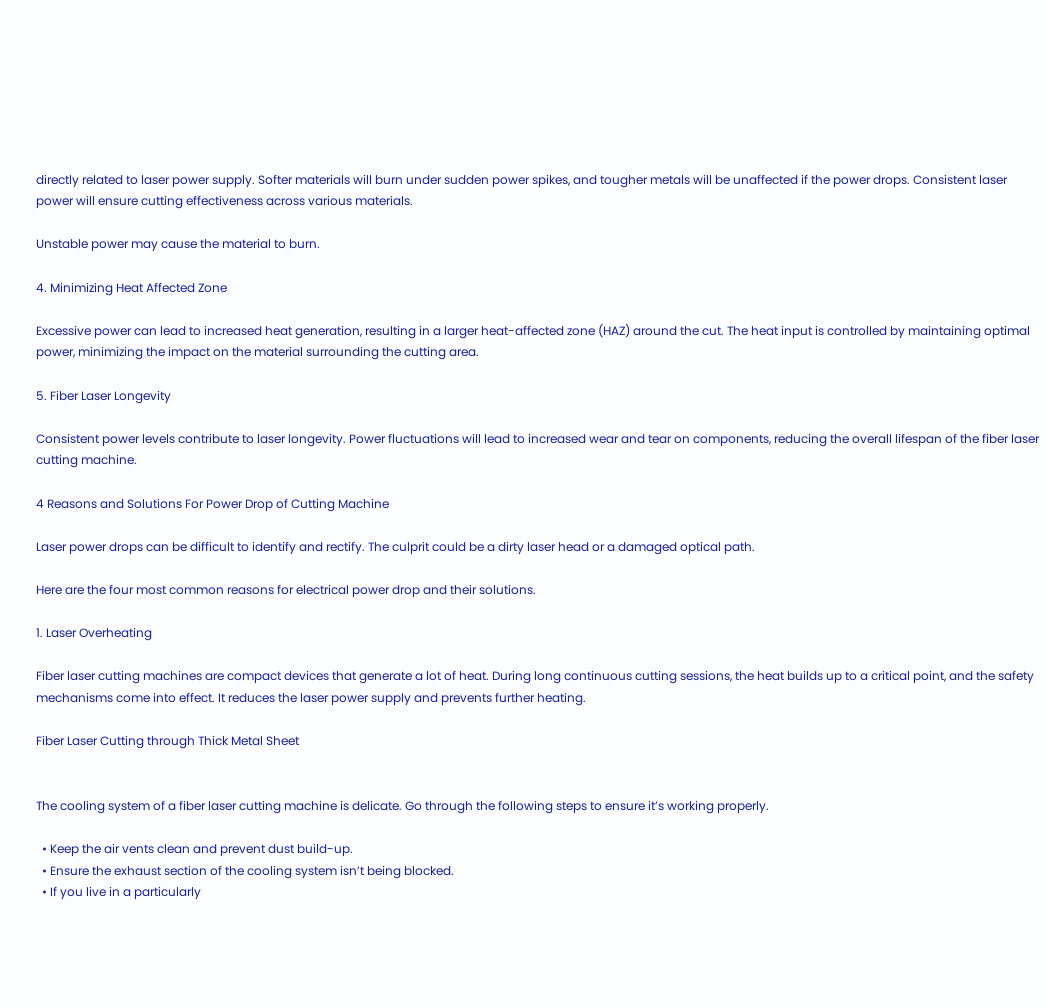directly related to laser power supply. Softer materials will burn under sudden power spikes, and tougher metals will be unaffected if the power drops. Consistent laser power will ensure cutting effectiveness across various materials.

Unstable power may cause the material to burn.

4. Minimizing Heat Affected Zone

Excessive power can lead to increased heat generation, resulting in a larger heat-affected zone (HAZ) around the cut. The heat input is controlled by maintaining optimal power, minimizing the impact on the material surrounding the cutting area.

5. Fiber Laser Longevity

Consistent power levels contribute to laser longevity. Power fluctuations will lead to increased wear and tear on components, reducing the overall lifespan of the fiber laser cutting machine.

4 Reasons and Solutions For Power Drop of Cutting Machine

Laser power drops can be difficult to identify and rectify. The culprit could be a dirty laser head or a damaged optical path.

Here are the four most common reasons for electrical power drop and their solutions.

1. Laser Overheating

Fiber laser cutting machines are compact devices that generate a lot of heat. During long continuous cutting sessions, the heat builds up to a critical point, and the safety mechanisms come into effect. It reduces the laser power supply and prevents further heating.

Fiber Laser Cutting through Thick Metal Sheet


The cooling system of a fiber laser cutting machine is delicate. Go through the following steps to ensure it’s working properly.

  • Keep the air vents clean and prevent dust build-up.
  • Ensure the exhaust section of the cooling system isn’t being blocked.
  • If you live in a particularly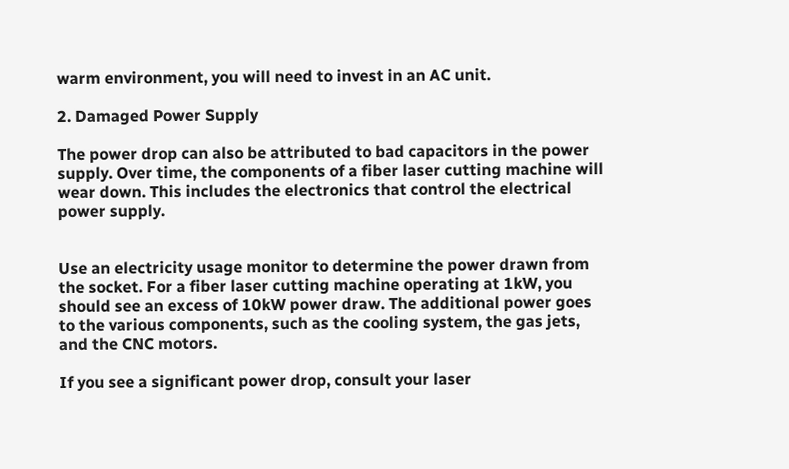warm environment, you will need to invest in an AC unit.

2. Damaged Power Supply

The power drop can also be attributed to bad capacitors in the power supply. Over time, the components of a fiber laser cutting machine will wear down. This includes the electronics that control the electrical power supply.


Use an electricity usage monitor to determine the power drawn from the socket. For a fiber laser cutting machine operating at 1kW, you should see an excess of 10kW power draw. The additional power goes to the various components, such as the cooling system, the gas jets, and the CNC motors.

If you see a significant power drop, consult your laser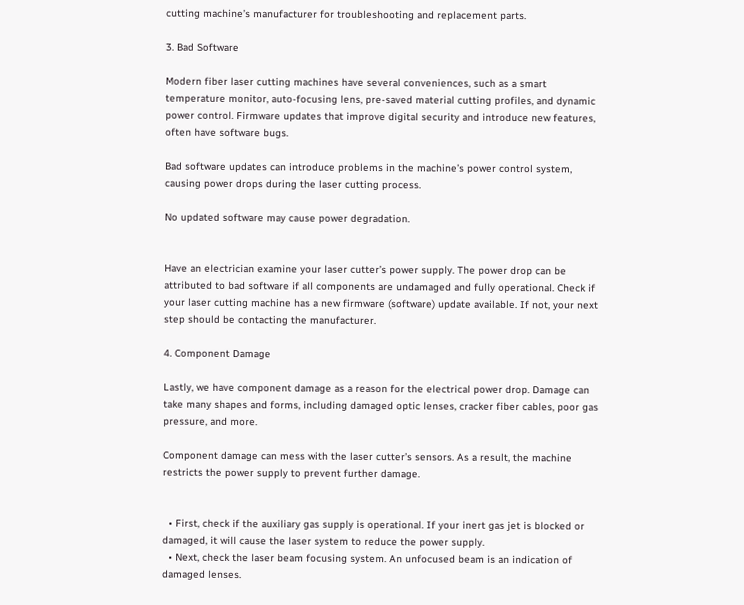cutting machine’s manufacturer for troubleshooting and replacement parts.

3. Bad Software

Modern fiber laser cutting machines have several conveniences, such as a smart temperature monitor, auto-focusing lens, pre-saved material cutting profiles, and dynamic power control. Firmware updates that improve digital security and introduce new features, often have software bugs.

Bad software updates can introduce problems in the machine’s power control system, causing power drops during the laser cutting process.

No updated software may cause power degradation.


Have an electrician examine your laser cutter’s power supply. The power drop can be attributed to bad software if all components are undamaged and fully operational. Check if your laser cutting machine has a new firmware (software) update available. If not, your next step should be contacting the manufacturer.

4. Component Damage

Lastly, we have component damage as a reason for the electrical power drop. Damage can take many shapes and forms, including damaged optic lenses, cracker fiber cables, poor gas pressure, and more.

Component damage can mess with the laser cutter’s sensors. As a result, the machine restricts the power supply to prevent further damage.


  • First, check if the auxiliary gas supply is operational. If your inert gas jet is blocked or damaged, it will cause the laser system to reduce the power supply.
  • Next, check the laser beam focusing system. An unfocused beam is an indication of damaged lenses.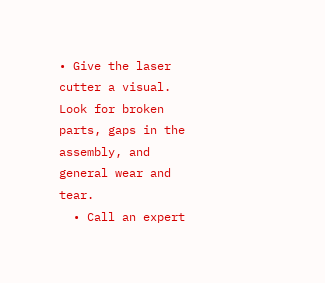• Give the laser cutter a visual. Look for broken parts, gaps in the assembly, and general wear and tear.
  • Call an expert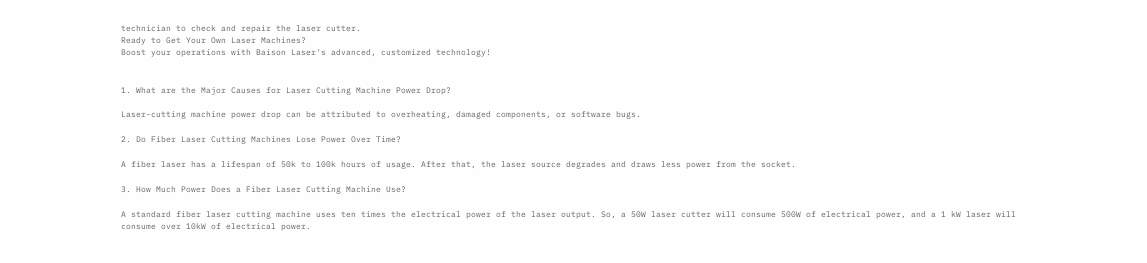technician to check and repair the laser cutter.
Ready to Get Your Own Laser Machines?
Boost your operations with Baison Laser's advanced, customized technology!


1. What are the Major Causes for Laser Cutting Machine Power Drop?

Laser-cutting machine power drop can be attributed to overheating, damaged components, or software bugs.

2. Do Fiber Laser Cutting Machines Lose Power Over Time?

A fiber laser has a lifespan of 50k to 100k hours of usage. After that, the laser source degrades and draws less power from the socket.

3. How Much Power Does a Fiber Laser Cutting Machine Use?

A standard fiber laser cutting machine uses ten times the electrical power of the laser output. So, a 50W laser cutter will consume 500W of electrical power, and a 1 kW laser will consume over 10kW of electrical power.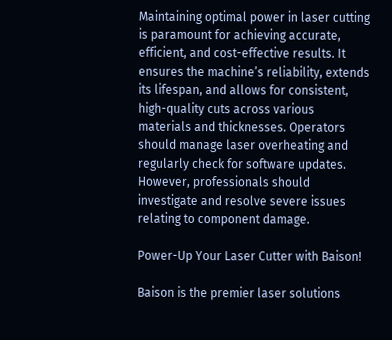Maintaining optimal power in laser cutting is paramount for achieving accurate, efficient, and cost-effective results. It ensures the machine’s reliability, extends its lifespan, and allows for consistent, high-quality cuts across various materials and thicknesses. Operators should manage laser overheating and regularly check for software updates. However, professionals should investigate and resolve severe issues relating to component damage.

Power-Up Your Laser Cutter with Baison!

Baison is the premier laser solutions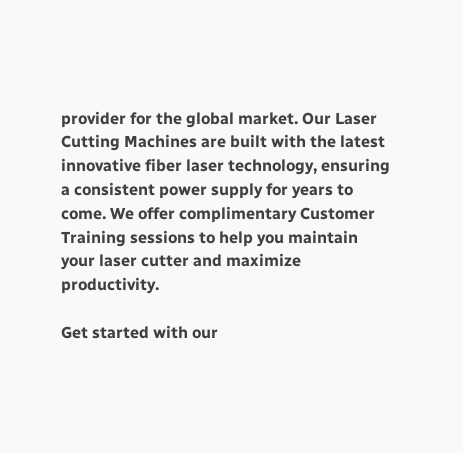provider for the global market. Our Laser Cutting Machines are built with the latest innovative fiber laser technology, ensuring a consistent power supply for years to come. We offer complimentary Customer Training sessions to help you maintain your laser cutter and maximize productivity.

Get started with our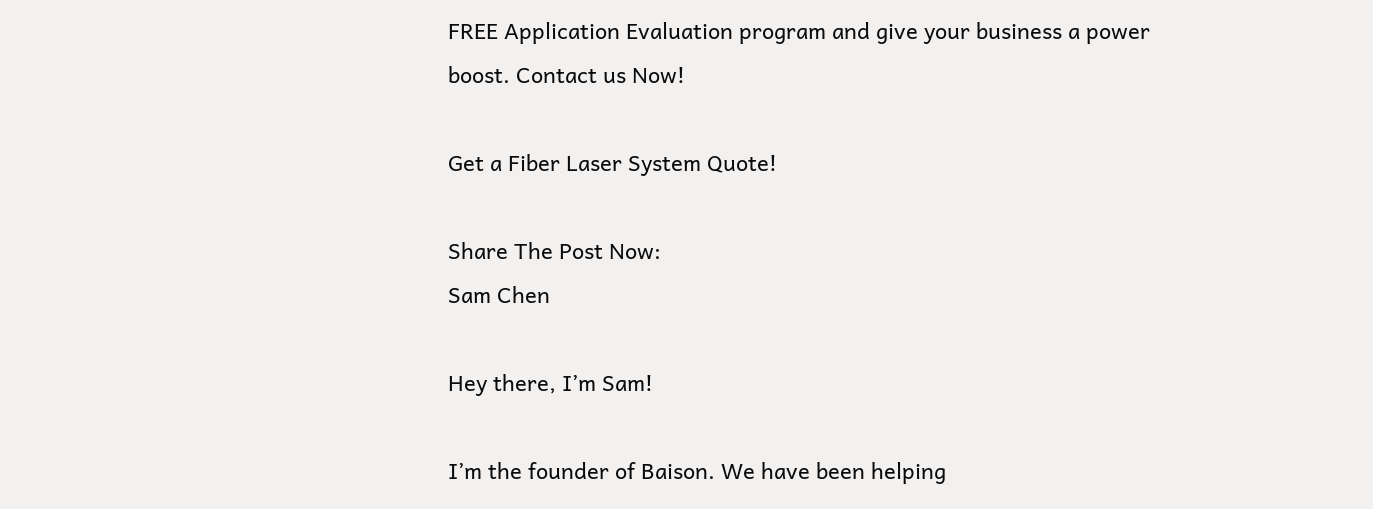FREE Application Evaluation program and give your business a power boost. Contact us Now!

Get a Fiber Laser System Quote!

Share The Post Now:
Sam Chen

Hey there, I’m Sam!

I’m the founder of Baison. We have been helping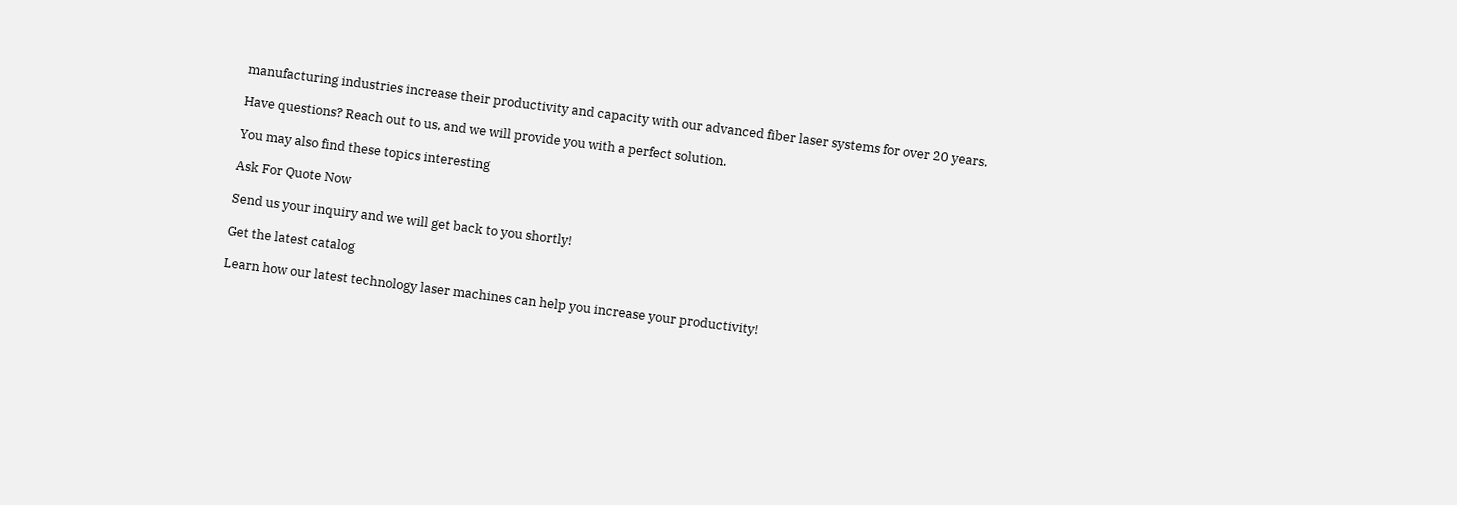manufacturing industries increase their productivity and capacity with our advanced fiber laser systems for over 20 years.

Have questions? Reach out to us, and we will provide you with a perfect solution.

You may also find these topics interesting

Ask For Quote Now

Send us your inquiry and we will get back to you shortly!

Get the latest catalog

Learn how our latest technology laser machines can help you increase your productivity!